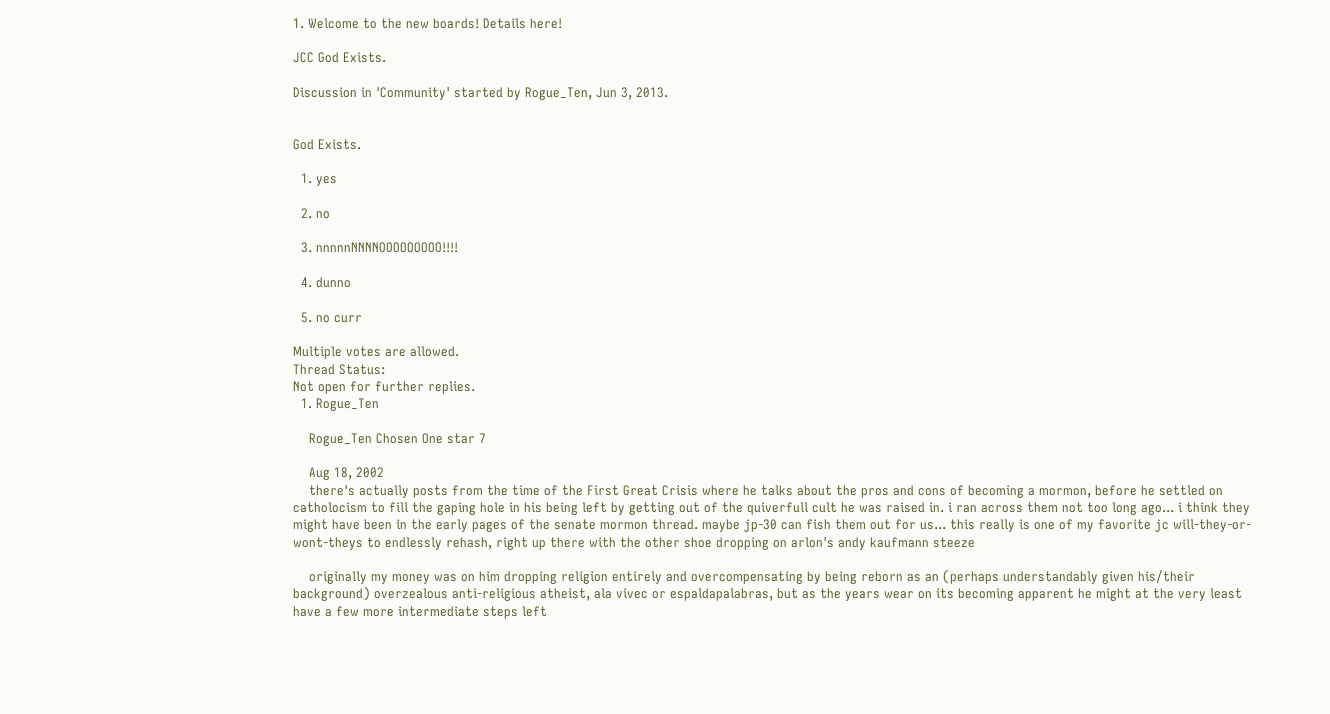1. Welcome to the new boards! Details here!

JCC God Exists.

Discussion in 'Community' started by Rogue_Ten, Jun 3, 2013.


God Exists.

  1. yes

  2. no

  3. nnnnnNNNNOOOOOOOOO!!!!

  4. dunno

  5. no curr

Multiple votes are allowed.
Thread Status:
Not open for further replies.
  1. Rogue_Ten

    Rogue_Ten Chosen One star 7

    Aug 18, 2002
    there's actually posts from the time of the First Great Crisis where he talks about the pros and cons of becoming a mormon, before he settled on catholocism to fill the gaping hole in his being left by getting out of the quiverfull cult he was raised in. i ran across them not too long ago... i think they might have been in the early pages of the senate mormon thread. maybe jp-30 can fish them out for us... this really is one of my favorite jc will-they-or-wont-theys to endlessly rehash, right up there with the other shoe dropping on arlon's andy kaufmann steeze

    originally my money was on him dropping religion entirely and overcompensating by being reborn as an (perhaps understandably given his/their background) overzealous anti-religious atheist, ala vivec or espaldapalabras, but as the years wear on its becoming apparent he might at the very least have a few more intermediate steps left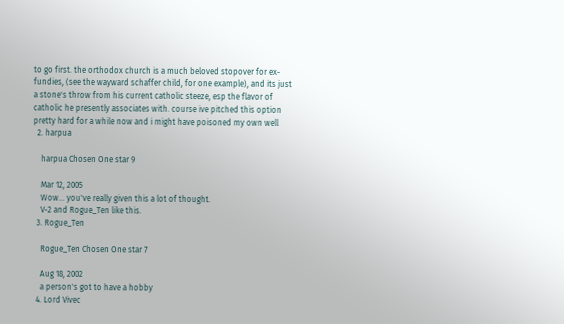to go first. the orthodox church is a much beloved stopover for ex-fundies, (see the wayward schaffer child, for one example), and its just a stone's throw from his current catholic steeze, esp the flavor of catholic he presently associates with. course ive pitched this option pretty hard for a while now and i might have poisoned my own well
  2. harpua

    harpua Chosen One star 9

    Mar 12, 2005
    Wow... you've really given this a lot of thought.
    V-2 and Rogue_Ten like this.
  3. Rogue_Ten

    Rogue_Ten Chosen One star 7

    Aug 18, 2002
    a person's got to have a hobby
  4. Lord Vivec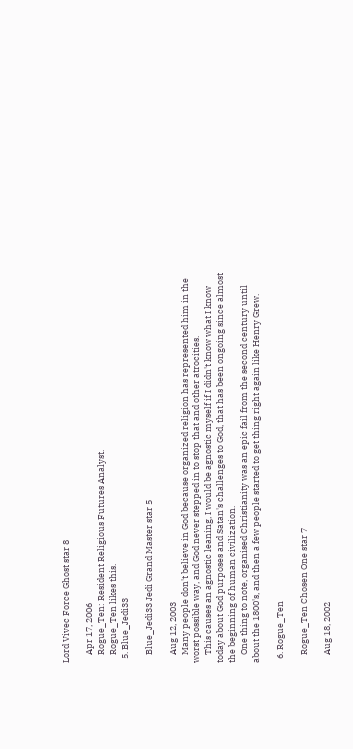Lord Vivec Force Ghost star 8

    Apr 17, 2006
    Rogue_Ten: Resident Religious Futures Analyst.
    Rogue_Ten likes this.
  5. Blue_Jedi33

    Blue_Jedi33 Jedi Grand Master star 5

    Aug 12, 2003
    Many people don't believe in God because organized religion has represented him in the worst possible way, and God never stepped in to stop that and other atrocities.
    This causes an agnostic leaning, I would be agnostic myself if I didn't know what I know today about God purposes and Satan's challenges to God, that has been ongoing since almost the beginning of human civilization.
    One thing to note, organised Christianity was an epic fail from the second century until about the 1800's, and then a few people started to get thing right again like Henry Grew.

  6. Rogue_Ten

    Rogue_Ten Chosen One star 7

    Aug 18, 2002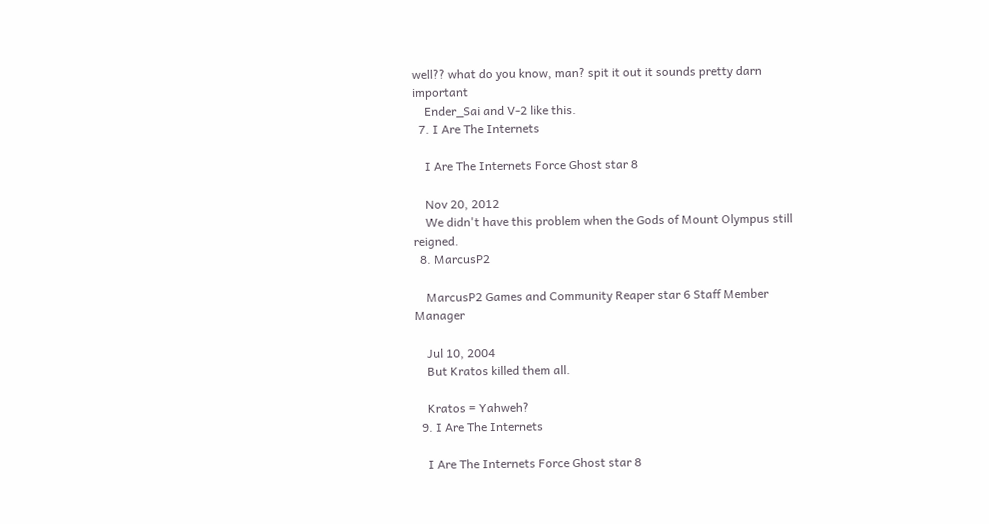well?? what do you know, man? spit it out it sounds pretty darn important
    Ender_Sai and V-2 like this.
  7. I Are The Internets

    I Are The Internets Force Ghost star 8

    Nov 20, 2012
    We didn't have this problem when the Gods of Mount Olympus still reigned.
  8. MarcusP2

    MarcusP2 Games and Community Reaper star 6 Staff Member Manager

    Jul 10, 2004
    But Kratos killed them all.

    Kratos = Yahweh?
  9. I Are The Internets

    I Are The Internets Force Ghost star 8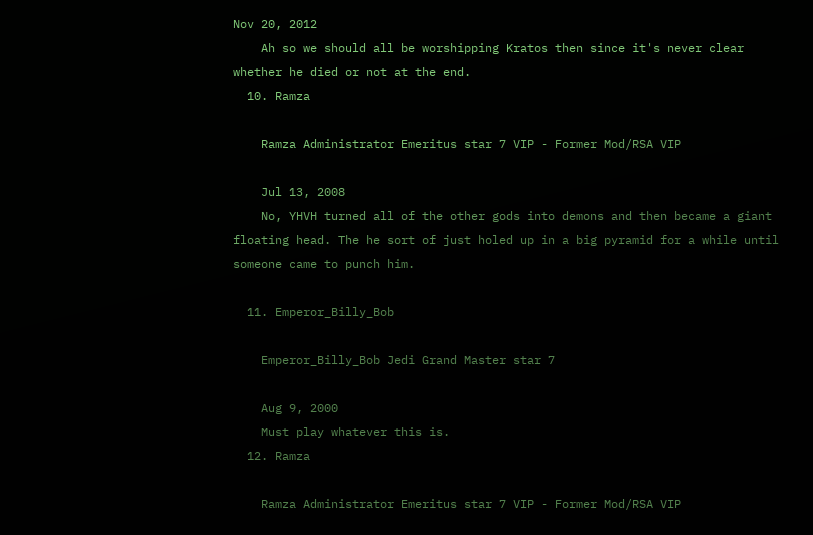Nov 20, 2012
    Ah so we should all be worshipping Kratos then since it's never clear whether he died or not at the end.
  10. Ramza

    Ramza Administrator Emeritus star 7 VIP - Former Mod/RSA VIP

    Jul 13, 2008
    No, YHVH turned all of the other gods into demons and then became a giant floating head. The he sort of just holed up in a big pyramid for a while until someone came to punch him.

  11. Emperor_Billy_Bob

    Emperor_Billy_Bob Jedi Grand Master star 7

    Aug 9, 2000
    Must play whatever this is.
  12. Ramza

    Ramza Administrator Emeritus star 7 VIP - Former Mod/RSA VIP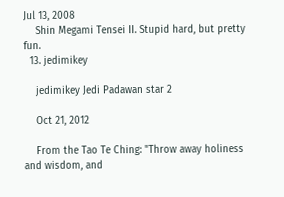Jul 13, 2008
    Shin Megami Tensei II. Stupid hard, but pretty fun.
  13. jedimikey

    jedimikey Jedi Padawan star 2

    Oct 21, 2012

    From the Tao Te Ching: "Throw away holiness and wisdom, and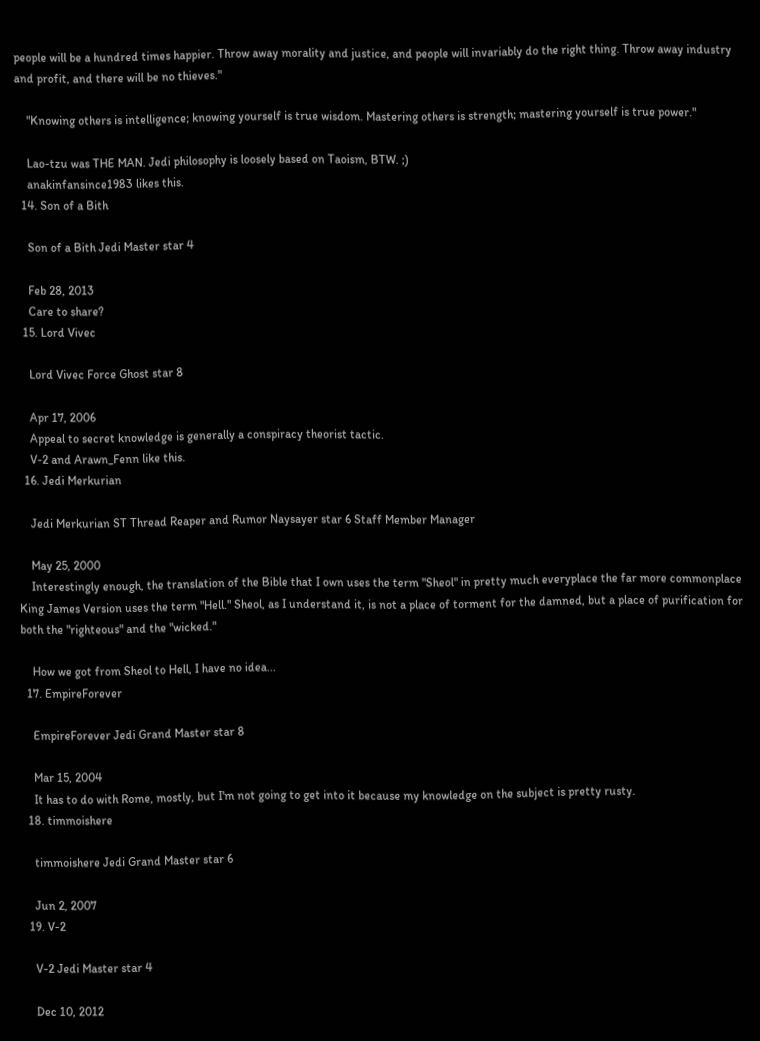people will be a hundred times happier. Throw away morality and justice, and people will invariably do the right thing. Throw away industry and profit, and there will be no thieves."

    "Knowing others is intelligence; knowing yourself is true wisdom. Mastering others is strength; mastering yourself is true power."

    Lao-tzu was THE MAN. Jedi philosophy is loosely based on Taoism, BTW. ;)
    anakinfansince1983 likes this.
  14. Son of a Bith

    Son of a Bith Jedi Master star 4

    Feb 28, 2013
    Care to share?
  15. Lord Vivec

    Lord Vivec Force Ghost star 8

    Apr 17, 2006
    Appeal to secret knowledge is generally a conspiracy theorist tactic.
    V-2 and Arawn_Fenn like this.
  16. Jedi Merkurian

    Jedi Merkurian ST Thread Reaper and Rumor Naysayer star 6 Staff Member Manager

    May 25, 2000
    Interestingly enough, the translation of the Bible that I own uses the term "Sheol" in pretty much everyplace the far more commonplace King James Version uses the term "Hell." Sheol, as I understand it, is not a place of torment for the damned, but a place of purification for both the "righteous" and the "wicked."

    How we got from Sheol to Hell, I have no idea...
  17. EmpireForever

    EmpireForever Jedi Grand Master star 8

    Mar 15, 2004
    It has to do with Rome, mostly, but I'm not going to get into it because my knowledge on the subject is pretty rusty.
  18. timmoishere

    timmoishere Jedi Grand Master star 6

    Jun 2, 2007
  19. V-2

    V-2 Jedi Master star 4

    Dec 10, 2012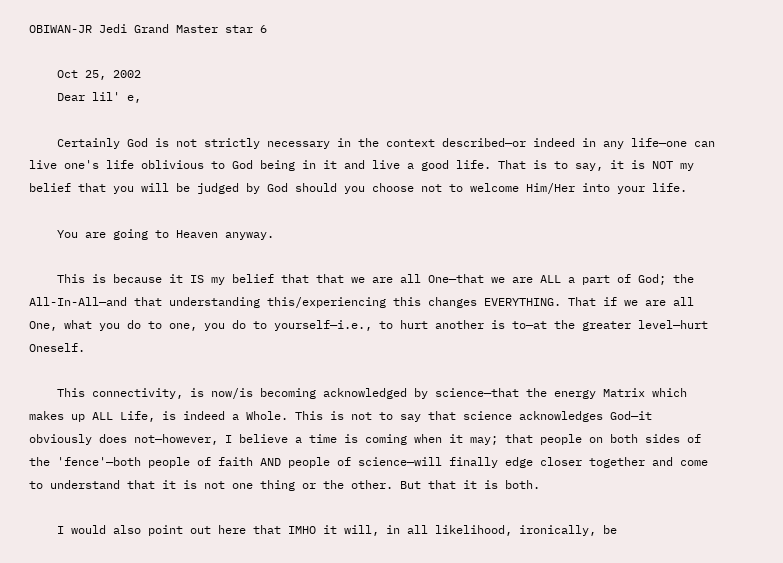OBIWAN-JR Jedi Grand Master star 6

    Oct 25, 2002
    Dear lil' e,

    Certainly God is not strictly necessary in the context described—or indeed in any life—one can live one's life oblivious to God being in it and live a good life. That is to say, it is NOT my belief that you will be judged by God should you choose not to welcome Him/Her into your life.

    You are going to Heaven anyway.

    This is because it IS my belief that that we are all One—that we are ALL a part of God; the All-In-All—and that understanding this/experiencing this changes EVERYTHING. That if we are all One, what you do to one, you do to yourself—i.e., to hurt another is to—at the greater level—hurt Oneself.

    This connectivity, is now/is becoming acknowledged by science—that the energy Matrix which makes up ALL Life, is indeed a Whole. This is not to say that science acknowledges God—it obviously does not—however, I believe a time is coming when it may; that people on both sides of the 'fence'—both people of faith AND people of science—will finally edge closer together and come to understand that it is not one thing or the other. But that it is both.

    I would also point out here that IMHO it will, in all likelihood, ironically, be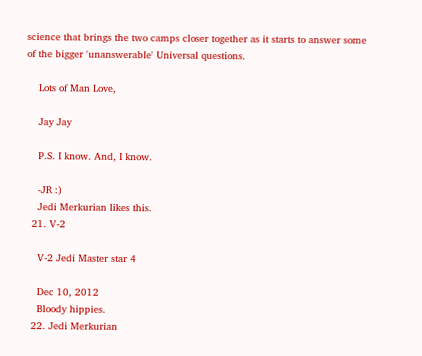science that brings the two camps closer together as it starts to answer some of the bigger 'unanswerable' Universal questions.

    Lots of Man Love,

    Jay Jay

    P.S. I know. And, I know.

    -JR :)
    Jedi Merkurian likes this.
  21. V-2

    V-2 Jedi Master star 4

    Dec 10, 2012
    Bloody hippies.
  22. Jedi Merkurian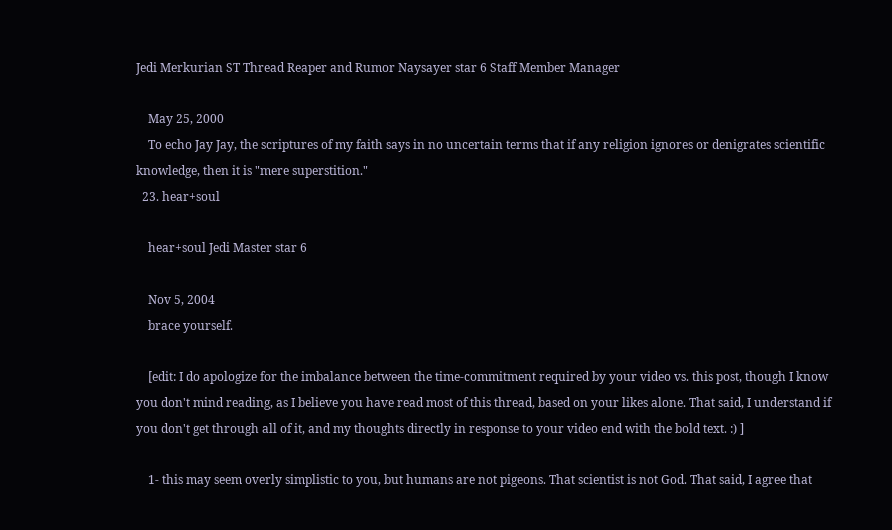Jedi Merkurian ST Thread Reaper and Rumor Naysayer star 6 Staff Member Manager

    May 25, 2000
    To echo Jay Jay, the scriptures of my faith says in no uncertain terms that if any religion ignores or denigrates scientific knowledge, then it is "mere superstition."
  23. hear+soul

    hear+soul Jedi Master star 6

    Nov 5, 2004
    brace yourself.

    [edit: I do apologize for the imbalance between the time-commitment required by your video vs. this post, though I know you don't mind reading, as I believe you have read most of this thread, based on your likes alone. That said, I understand if you don't get through all of it, and my thoughts directly in response to your video end with the bold text. :) ]

    1- this may seem overly simplistic to you, but humans are not pigeons. That scientist is not God. That said, I agree that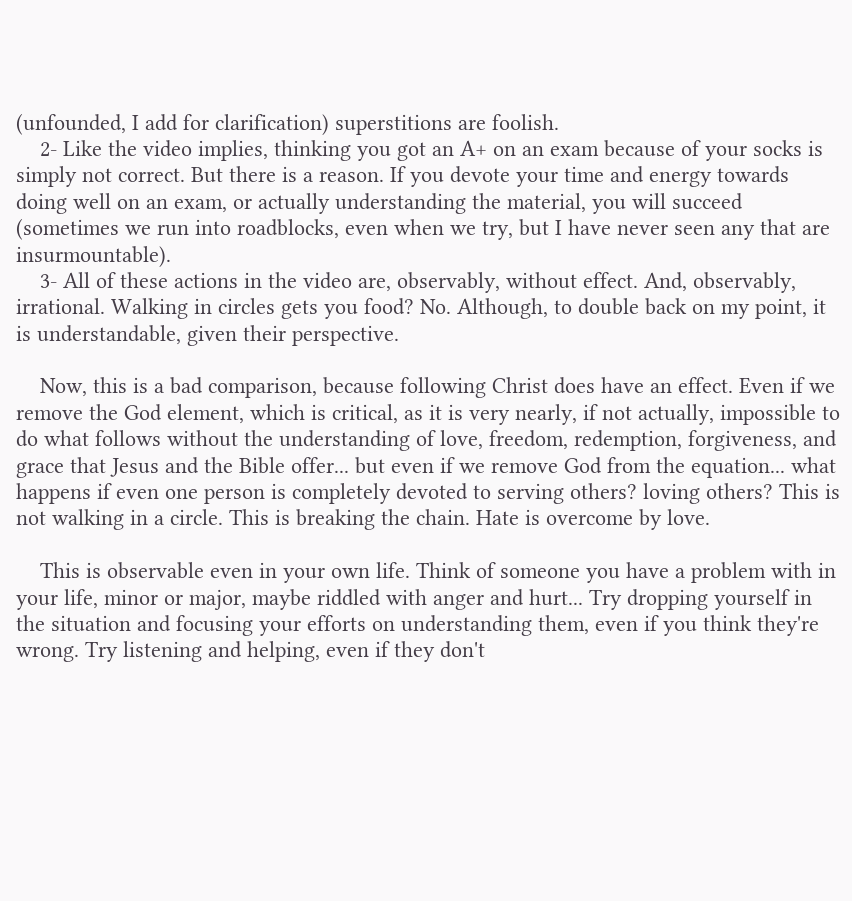(unfounded, I add for clarification) superstitions are foolish.
    2- Like the video implies, thinking you got an A+ on an exam because of your socks is simply not correct. But there is a reason. If you devote your time and energy towards doing well on an exam, or actually understanding the material, you will succeed (sometimes we run into roadblocks, even when we try, but I have never seen any that are insurmountable).
    3- All of these actions in the video are, observably, without effect. And, observably, irrational. Walking in circles gets you food? No. Although, to double back on my point, it is understandable, given their perspective.

    Now, this is a bad comparison, because following Christ does have an effect. Even if we remove the God element, which is critical, as it is very nearly, if not actually, impossible to do what follows without the understanding of love, freedom, redemption, forgiveness, and grace that Jesus and the Bible offer... but even if we remove God from the equation... what happens if even one person is completely devoted to serving others? loving others? This is not walking in a circle. This is breaking the chain. Hate is overcome by love.

    This is observable even in your own life. Think of someone you have a problem with in your life, minor or major, maybe riddled with anger and hurt... Try dropping yourself in the situation and focusing your efforts on understanding them, even if you think they're wrong. Try listening and helping, even if they don't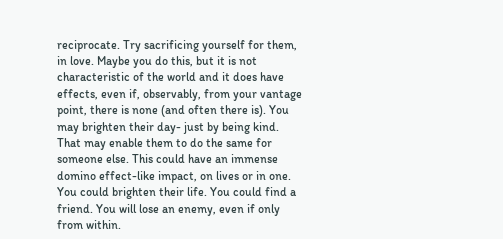reciprocate. Try sacrificing yourself for them, in love. Maybe you do this, but it is not characteristic of the world and it does have effects, even if, observably, from your vantage point, there is none (and often there is). You may brighten their day- just by being kind. That may enable them to do the same for someone else. This could have an immense domino effect-like impact, on lives or in one. You could brighten their life. You could find a friend. You will lose an enemy, even if only from within.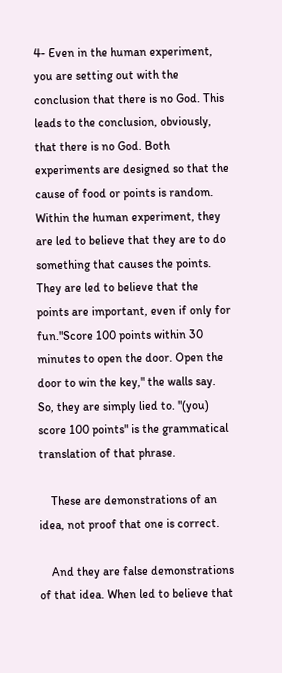4- Even in the human experiment, you are setting out with the conclusion that there is no God. This leads to the conclusion, obviously, that there is no God. Both experiments are designed so that the cause of food or points is random. Within the human experiment, they are led to believe that they are to do something that causes the points. They are led to believe that the points are important, even if only for fun."Score 100 points within 30 minutes to open the door. Open the door to win the key," the walls say. So, they are simply lied to. "(you) score 100 points" is the grammatical translation of that phrase.

    These are demonstrations of an idea, not proof that one is correct.

    And they are false demonstrations of that idea. When led to believe that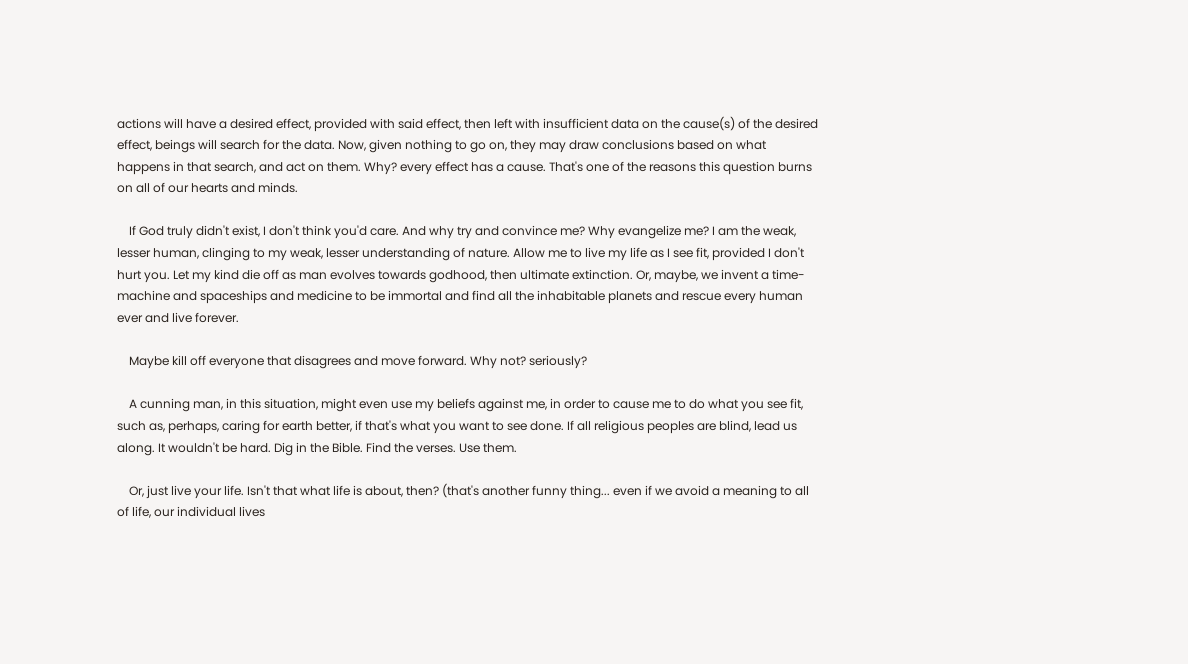actions will have a desired effect, provided with said effect, then left with insufficient data on the cause(s) of the desired effect, beings will search for the data. Now, given nothing to go on, they may draw conclusions based on what happens in that search, and act on them. Why? every effect has a cause. That's one of the reasons this question burns on all of our hearts and minds.

    If God truly didn't exist, I don't think you'd care. And why try and convince me? Why evangelize me? I am the weak, lesser human, clinging to my weak, lesser understanding of nature. Allow me to live my life as I see fit, provided I don't hurt you. Let my kind die off as man evolves towards godhood, then ultimate extinction. Or, maybe, we invent a time-machine and spaceships and medicine to be immortal and find all the inhabitable planets and rescue every human ever and live forever.

    Maybe kill off everyone that disagrees and move forward. Why not? seriously?

    A cunning man, in this situation, might even use my beliefs against me, in order to cause me to do what you see fit, such as, perhaps, caring for earth better, if that's what you want to see done. If all religious peoples are blind, lead us along. It wouldn't be hard. Dig in the Bible. Find the verses. Use them.

    Or, just live your life. Isn't that what life is about, then? (that's another funny thing... even if we avoid a meaning to all of life, our individual lives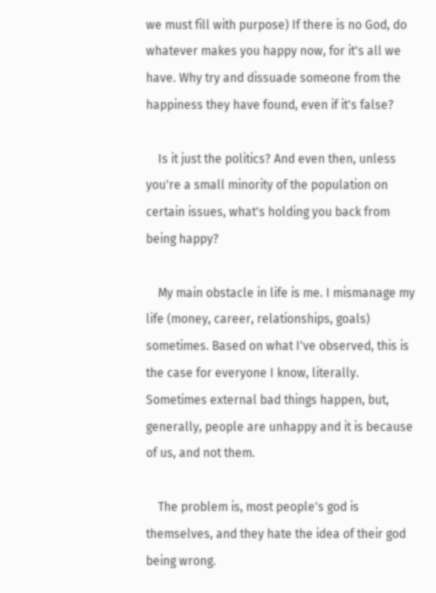we must fill with purpose) If there is no God, do whatever makes you happy now, for it's all we have. Why try and dissuade someone from the happiness they have found, even if it's false?

    Is it just the politics? And even then, unless you're a small minority of the population on certain issues, what's holding you back from being happy?

    My main obstacle in life is me. I mismanage my life (money, career, relationships, goals) sometimes. Based on what I've observed, this is the case for everyone I know, literally. Sometimes external bad things happen, but, generally, people are unhappy and it is because of us, and not them.

    The problem is, most people's god is themselves, and they hate the idea of their god being wrong.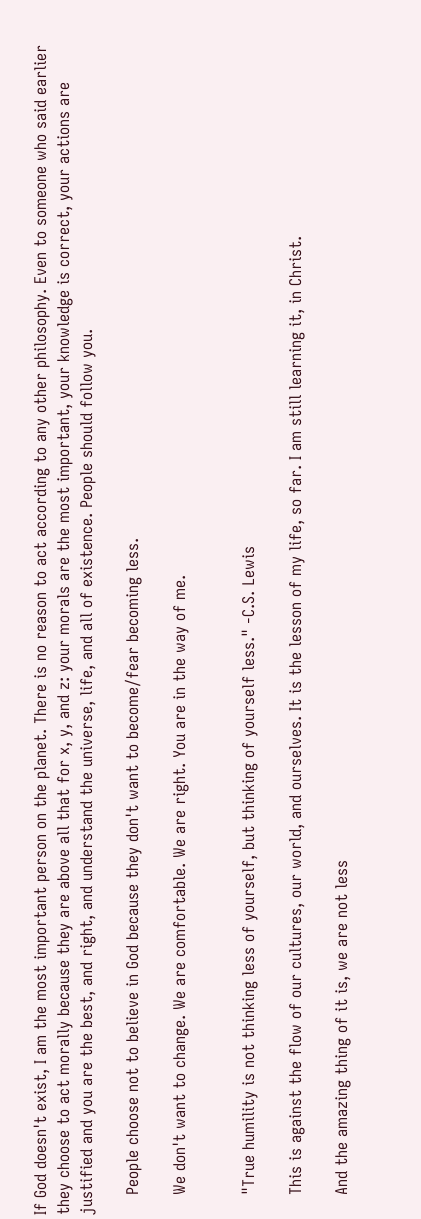If God doesn't exist, I am the most important person on the planet. There is no reason to act according to any other philosophy. Even to someone who said earlier they choose to act morally because they are above all that for x, y, and z: your morals are the most important, your knowledge is correct, your actions are justified and you are the best, and right, and understand the universe, life, and all of existence. People should follow you.

    People choose not to believe in God because they don't want to become/fear becoming less.

    We don't want to change. We are comfortable. We are right. You are in the way of me.


    "True humility is not thinking less of yourself, but thinking of yourself less." -C.S. Lewis

    This is against the flow of our cultures, our world, and ourselves. It is the lesson of my life, so far. I am still learning it, in Christ.

    And the amazing thing of it is, we are not less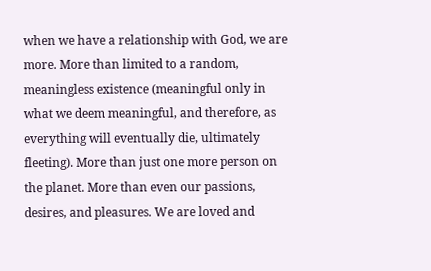when we have a relationship with God, we are more. More than limited to a random, meaningless existence (meaningful only in what we deem meaningful, and therefore, as everything will eventually die, ultimately fleeting). More than just one more person on the planet. More than even our passions, desires, and pleasures. We are loved and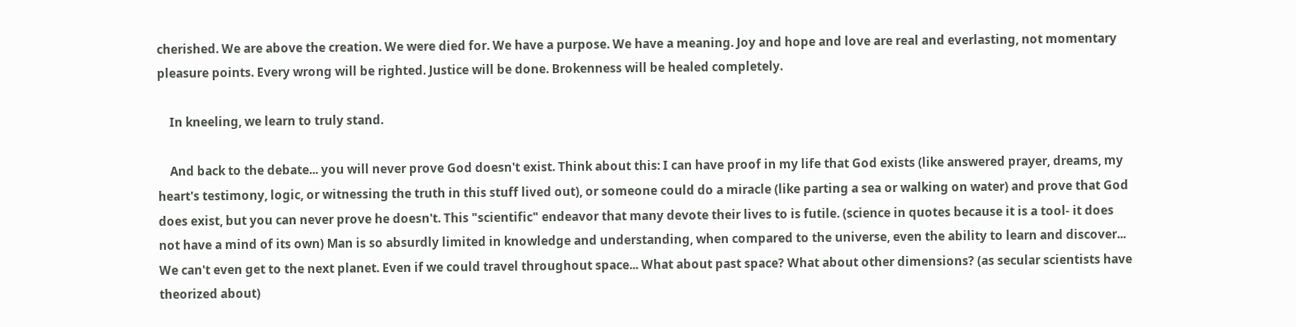cherished. We are above the creation. We were died for. We have a purpose. We have a meaning. Joy and hope and love are real and everlasting, not momentary pleasure points. Every wrong will be righted. Justice will be done. Brokenness will be healed completely.

    In kneeling, we learn to truly stand.

    And back to the debate... you will never prove God doesn't exist. Think about this: I can have proof in my life that God exists (like answered prayer, dreams, my heart's testimony, logic, or witnessing the truth in this stuff lived out), or someone could do a miracle (like parting a sea or walking on water) and prove that God does exist, but you can never prove he doesn't. This "scientific" endeavor that many devote their lives to is futile. (science in quotes because it is a tool- it does not have a mind of its own) Man is so absurdly limited in knowledge and understanding, when compared to the universe, even the ability to learn and discover... We can't even get to the next planet. Even if we could travel throughout space... What about past space? What about other dimensions? (as secular scientists have theorized about)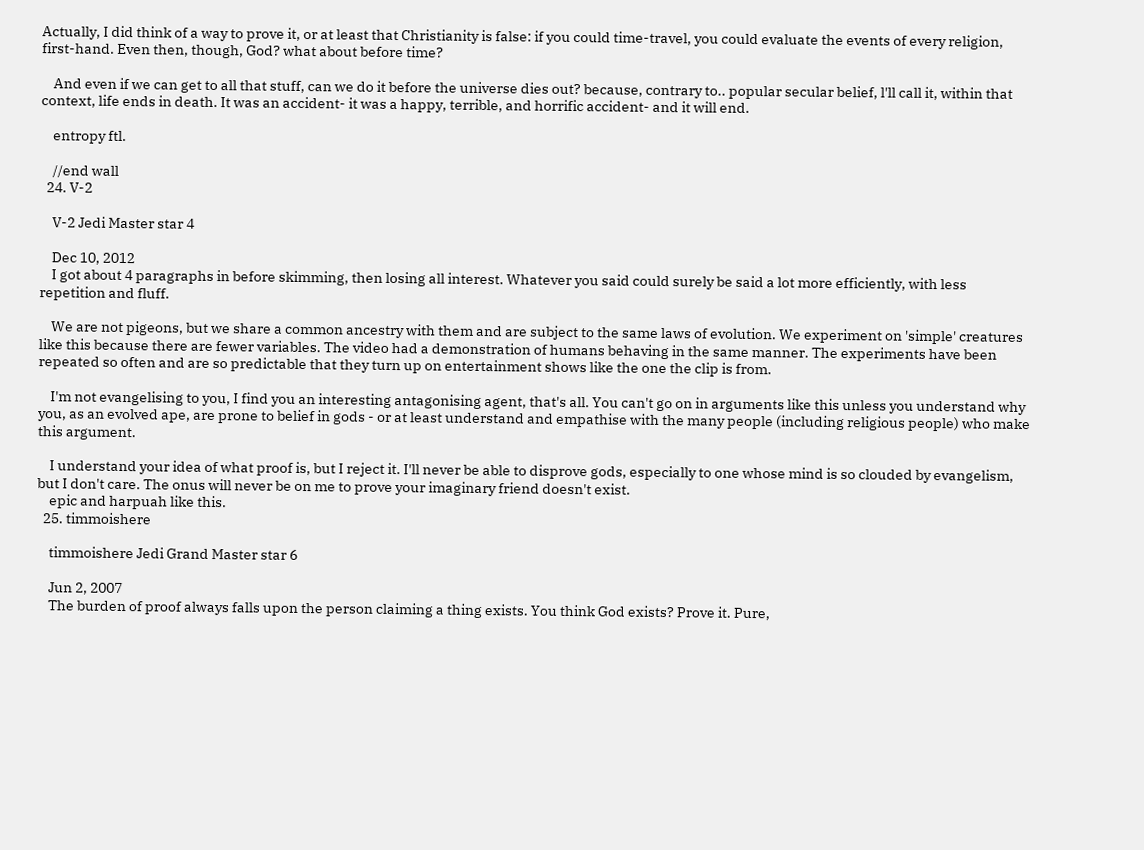Actually, I did think of a way to prove it, or at least that Christianity is false: if you could time-travel, you could evaluate the events of every religion, first-hand. Even then, though, God? what about before time?

    And even if we can get to all that stuff, can we do it before the universe dies out? because, contrary to.. popular secular belief, l'll call it, within that context, life ends in death. It was an accident- it was a happy, terrible, and horrific accident- and it will end.

    entropy ftl.

    //end wall
  24. V-2

    V-2 Jedi Master star 4

    Dec 10, 2012
    I got about 4 paragraphs in before skimming, then losing all interest. Whatever you said could surely be said a lot more efficiently, with less repetition and fluff.

    We are not pigeons, but we share a common ancestry with them and are subject to the same laws of evolution. We experiment on 'simple' creatures like this because there are fewer variables. The video had a demonstration of humans behaving in the same manner. The experiments have been repeated so often and are so predictable that they turn up on entertainment shows like the one the clip is from.

    I'm not evangelising to you, I find you an interesting antagonising agent, that's all. You can't go on in arguments like this unless you understand why you, as an evolved ape, are prone to belief in gods - or at least understand and empathise with the many people (including religious people) who make this argument.

    I understand your idea of what proof is, but I reject it. I'll never be able to disprove gods, especially to one whose mind is so clouded by evangelism, but I don't care. The onus will never be on me to prove your imaginary friend doesn't exist.
    epic and harpuah like this.
  25. timmoishere

    timmoishere Jedi Grand Master star 6

    Jun 2, 2007
    The burden of proof always falls upon the person claiming a thing exists. You think God exists? Prove it. Pure,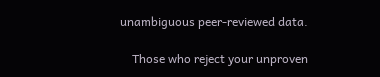unambiguous peer-reviewed data.

    Those who reject your unproven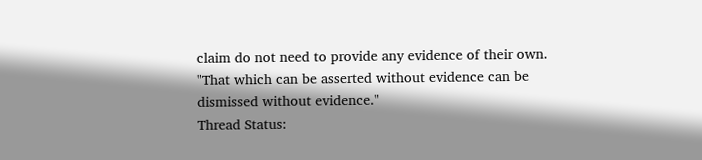claim do not need to provide any evidence of their own. "That which can be asserted without evidence can be dismissed without evidence."
Thread Status: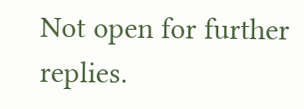Not open for further replies.